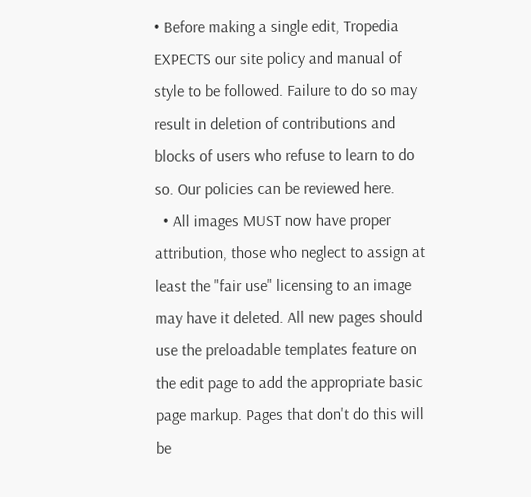• Before making a single edit, Tropedia EXPECTS our site policy and manual of style to be followed. Failure to do so may result in deletion of contributions and blocks of users who refuse to learn to do so. Our policies can be reviewed here.
  • All images MUST now have proper attribution, those who neglect to assign at least the "fair use" licensing to an image may have it deleted. All new pages should use the preloadable templates feature on the edit page to add the appropriate basic page markup. Pages that don't do this will be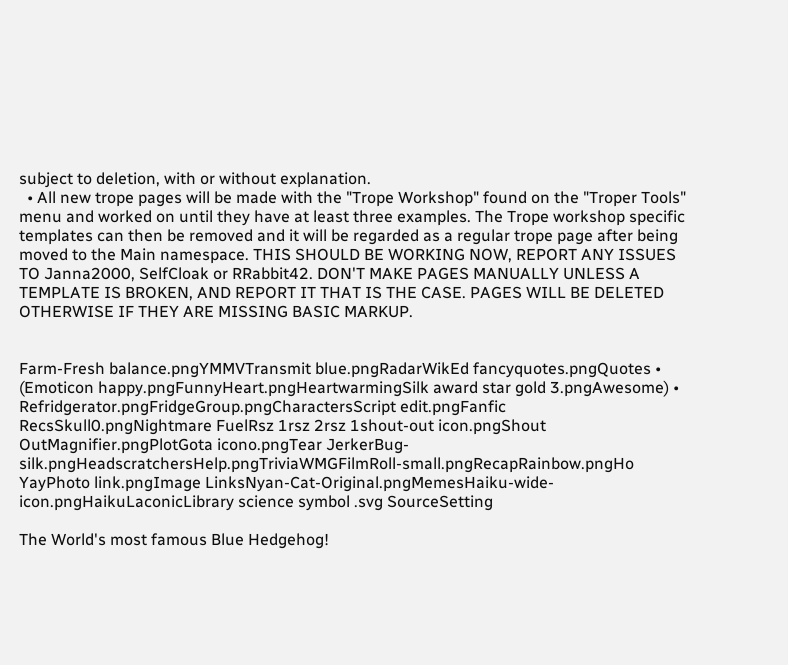subject to deletion, with or without explanation.
  • All new trope pages will be made with the "Trope Workshop" found on the "Troper Tools" menu and worked on until they have at least three examples. The Trope workshop specific templates can then be removed and it will be regarded as a regular trope page after being moved to the Main namespace. THIS SHOULD BE WORKING NOW, REPORT ANY ISSUES TO Janna2000, SelfCloak or RRabbit42. DON'T MAKE PAGES MANUALLY UNLESS A TEMPLATE IS BROKEN, AND REPORT IT THAT IS THE CASE. PAGES WILL BE DELETED OTHERWISE IF THEY ARE MISSING BASIC MARKUP.


Farm-Fresh balance.pngYMMVTransmit blue.pngRadarWikEd fancyquotes.pngQuotes • (Emoticon happy.pngFunnyHeart.pngHeartwarmingSilk award star gold 3.pngAwesome) • Refridgerator.pngFridgeGroup.pngCharactersScript edit.pngFanfic RecsSkull0.pngNightmare FuelRsz 1rsz 2rsz 1shout-out icon.pngShout OutMagnifier.pngPlotGota icono.pngTear JerkerBug-silk.pngHeadscratchersHelp.pngTriviaWMGFilmRoll-small.pngRecapRainbow.pngHo YayPhoto link.pngImage LinksNyan-Cat-Original.pngMemesHaiku-wide-icon.pngHaikuLaconicLibrary science symbol .svg SourceSetting

The World's most famous Blue Hedgehog!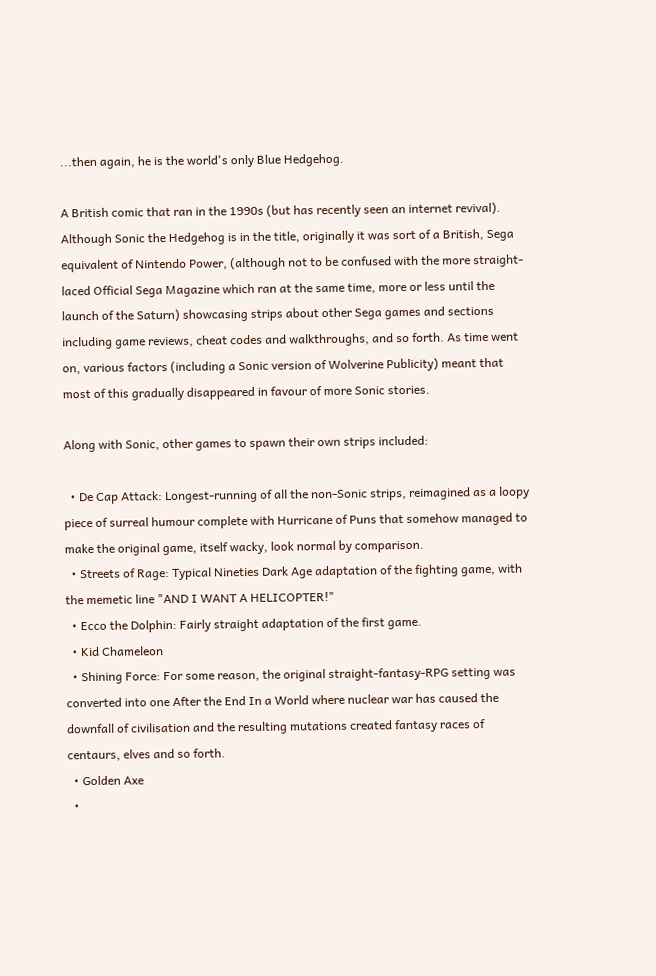...then again, he is the world's only Blue Hedgehog.

A British comic that ran in the 1990s (but has recently seen an internet revival). Although Sonic the Hedgehog is in the title, originally it was sort of a British, Sega equivalent of Nintendo Power, (although not to be confused with the more straight-laced Official Sega Magazine which ran at the same time, more or less until the launch of the Saturn) showcasing strips about other Sega games and sections including game reviews, cheat codes and walkthroughs, and so forth. As time went on, various factors (including a Sonic version of Wolverine Publicity) meant that most of this gradually disappeared in favour of more Sonic stories.

Along with Sonic, other games to spawn their own strips included:

  • De Cap Attack: Longest-running of all the non-Sonic strips, reimagined as a loopy piece of surreal humour complete with Hurricane of Puns that somehow managed to make the original game, itself wacky, look normal by comparison.
  • Streets of Rage: Typical Nineties Dark Age adaptation of the fighting game, with the memetic line "AND I WANT A HELICOPTER!"
  • Ecco the Dolphin: Fairly straight adaptation of the first game.
  • Kid Chameleon
  • Shining Force: For some reason, the original straight-fantasy-RPG setting was converted into one After the End In a World where nuclear war has caused the downfall of civilisation and the resulting mutations created fantasy races of centaurs, elves and so forth.
  • Golden Axe
  •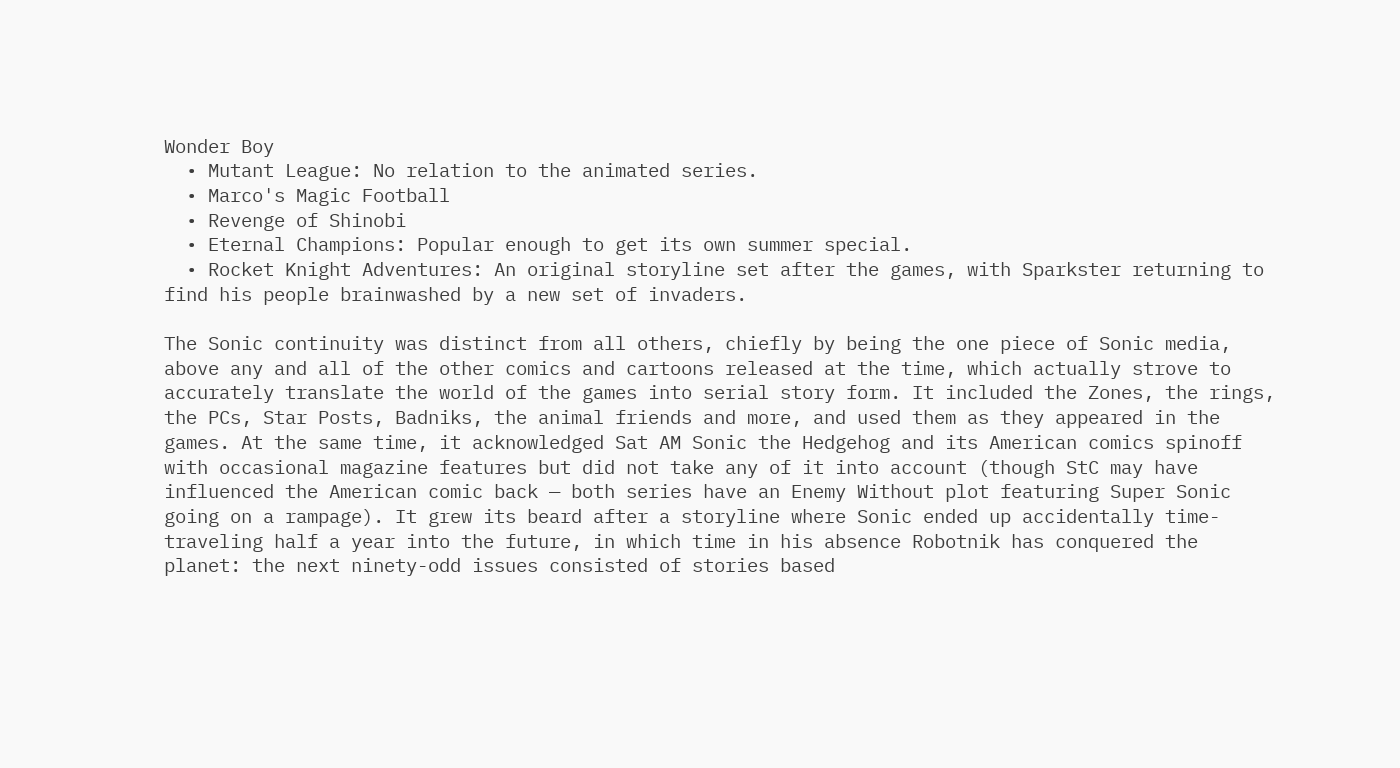Wonder Boy
  • Mutant League: No relation to the animated series.
  • Marco's Magic Football
  • Revenge of Shinobi
  • Eternal Champions: Popular enough to get its own summer special.
  • Rocket Knight Adventures: An original storyline set after the games, with Sparkster returning to find his people brainwashed by a new set of invaders.

The Sonic continuity was distinct from all others, chiefly by being the one piece of Sonic media, above any and all of the other comics and cartoons released at the time, which actually strove to accurately translate the world of the games into serial story form. It included the Zones, the rings, the PCs, Star Posts, Badniks, the animal friends and more, and used them as they appeared in the games. At the same time, it acknowledged Sat AM Sonic the Hedgehog and its American comics spinoff with occasional magazine features but did not take any of it into account (though StC may have influenced the American comic back — both series have an Enemy Without plot featuring Super Sonic going on a rampage). It grew its beard after a storyline where Sonic ended up accidentally time-traveling half a year into the future, in which time in his absence Robotnik has conquered the planet: the next ninety-odd issues consisted of stories based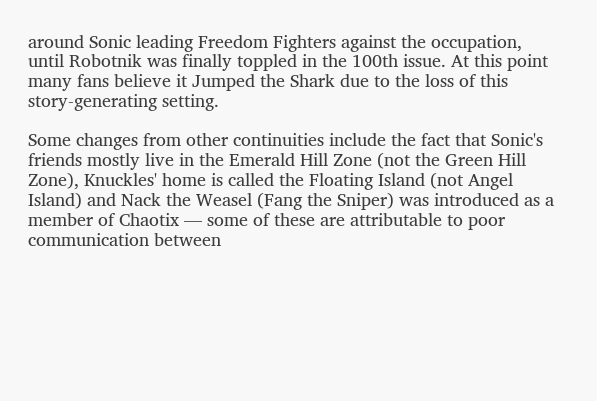around Sonic leading Freedom Fighters against the occupation, until Robotnik was finally toppled in the 100th issue. At this point many fans believe it Jumped the Shark due to the loss of this story-generating setting.

Some changes from other continuities include the fact that Sonic's friends mostly live in the Emerald Hill Zone (not the Green Hill Zone), Knuckles' home is called the Floating Island (not Angel Island) and Nack the Weasel (Fang the Sniper) was introduced as a member of Chaotix — some of these are attributable to poor communication between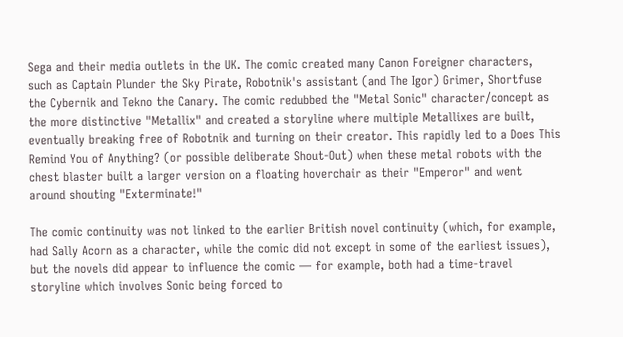Sega and their media outlets in the UK. The comic created many Canon Foreigner characters, such as Captain Plunder the Sky Pirate, Robotnik's assistant (and The Igor) Grimer, Shortfuse the Cybernik and Tekno the Canary. The comic redubbed the "Metal Sonic" character/concept as the more distinctive "Metallix" and created a storyline where multiple Metallixes are built, eventually breaking free of Robotnik and turning on their creator. This rapidly led to a Does This Remind You of Anything? (or possible deliberate Shout-Out) when these metal robots with the chest blaster built a larger version on a floating hoverchair as their "Emperor" and went around shouting "Exterminate!"

The comic continuity was not linked to the earlier British novel continuity (which, for example, had Sally Acorn as a character, while the comic did not except in some of the earliest issues), but the novels did appear to influence the comic — for example, both had a time-travel storyline which involves Sonic being forced to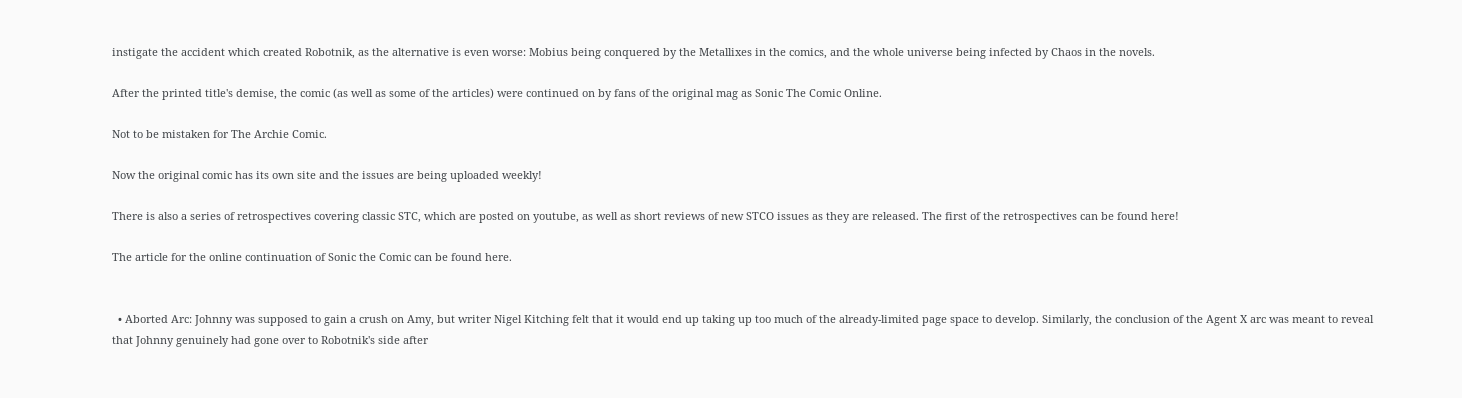instigate the accident which created Robotnik, as the alternative is even worse: Mobius being conquered by the Metallixes in the comics, and the whole universe being infected by Chaos in the novels.

After the printed title's demise, the comic (as well as some of the articles) were continued on by fans of the original mag as Sonic The Comic Online.

Not to be mistaken for The Archie Comic.

Now the original comic has its own site and the issues are being uploaded weekly!

There is also a series of retrospectives covering classic STC, which are posted on youtube, as well as short reviews of new STCO issues as they are released. The first of the retrospectives can be found here!

The article for the online continuation of Sonic the Comic can be found here.


  • Aborted Arc: Johnny was supposed to gain a crush on Amy, but writer Nigel Kitching felt that it would end up taking up too much of the already-limited page space to develop. Similarly, the conclusion of the Agent X arc was meant to reveal that Johnny genuinely had gone over to Robotnik's side after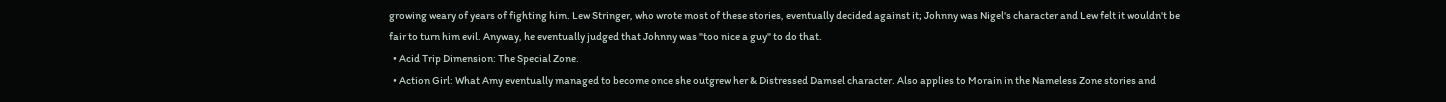growing weary of years of fighting him. Lew Stringer, who wrote most of these stories, eventually decided against it; Johnny was Nigel's character and Lew felt it wouldn't be fair to turn him evil. Anyway, he eventually judged that Johnny was "too nice a guy" to do that.
  • Acid Trip Dimension: The Special Zone.
  • Action Girl: What Amy eventually managed to become once she outgrew her & Distressed Damsel character. Also applies to Morain in the Nameless Zone stories and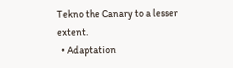Tekno the Canary to a lesser extent.
  • Adaptation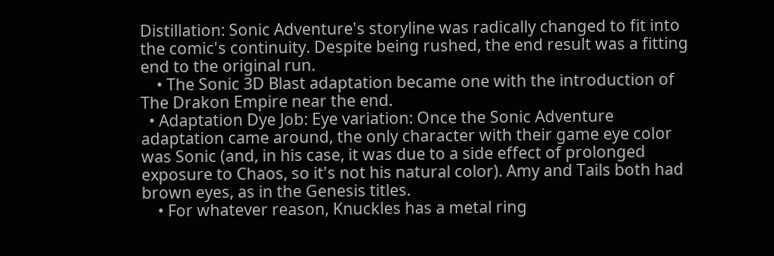Distillation: Sonic Adventure's storyline was radically changed to fit into the comic's continuity. Despite being rushed, the end result was a fitting end to the original run.
    • The Sonic 3D Blast adaptation became one with the introduction of The Drakon Empire near the end.
  • Adaptation Dye Job: Eye variation: Once the Sonic Adventure adaptation came around, the only character with their game eye color was Sonic (and, in his case, it was due to a side effect of prolonged exposure to Chaos, so it's not his natural color). Amy and Tails both had brown eyes, as in the Genesis titles.
    • For whatever reason, Knuckles has a metal ring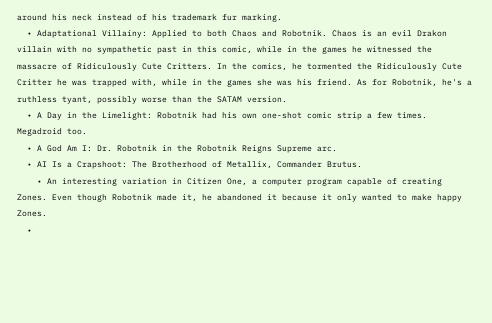around his neck instead of his trademark fur marking.
  • Adaptational Villainy: Applied to both Chaos and Robotnik. Chaos is an evil Drakon villain with no sympathetic past in this comic, while in the games he witnessed the massacre of Ridiculously Cute Critters. In the comics, he tormented the Ridiculously Cute Critter he was trapped with, while in the games she was his friend. As for Robotnik, he's a ruthless tyant, possibly worse than the SATAM version.
  • A Day in the Limelight: Robotnik had his own one-shot comic strip a few times. Megadroid too.
  • A God Am I: Dr. Robotnik in the Robotnik Reigns Supreme arc.
  • AI Is a Crapshoot: The Brotherhood of Metallix, Commander Brutus.
    • An interesting variation in Citizen One, a computer program capable of creating Zones. Even though Robotnik made it, he abandoned it because it only wanted to make happy Zones.
  •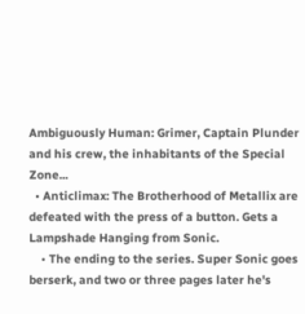Ambiguously Human: Grimer, Captain Plunder and his crew, the inhabitants of the Special Zone...
  • Anticlimax: The Brotherhood of Metallix are defeated with the press of a button. Gets a Lampshade Hanging from Sonic.
    • The ending to the series. Super Sonic goes berserk, and two or three pages later he's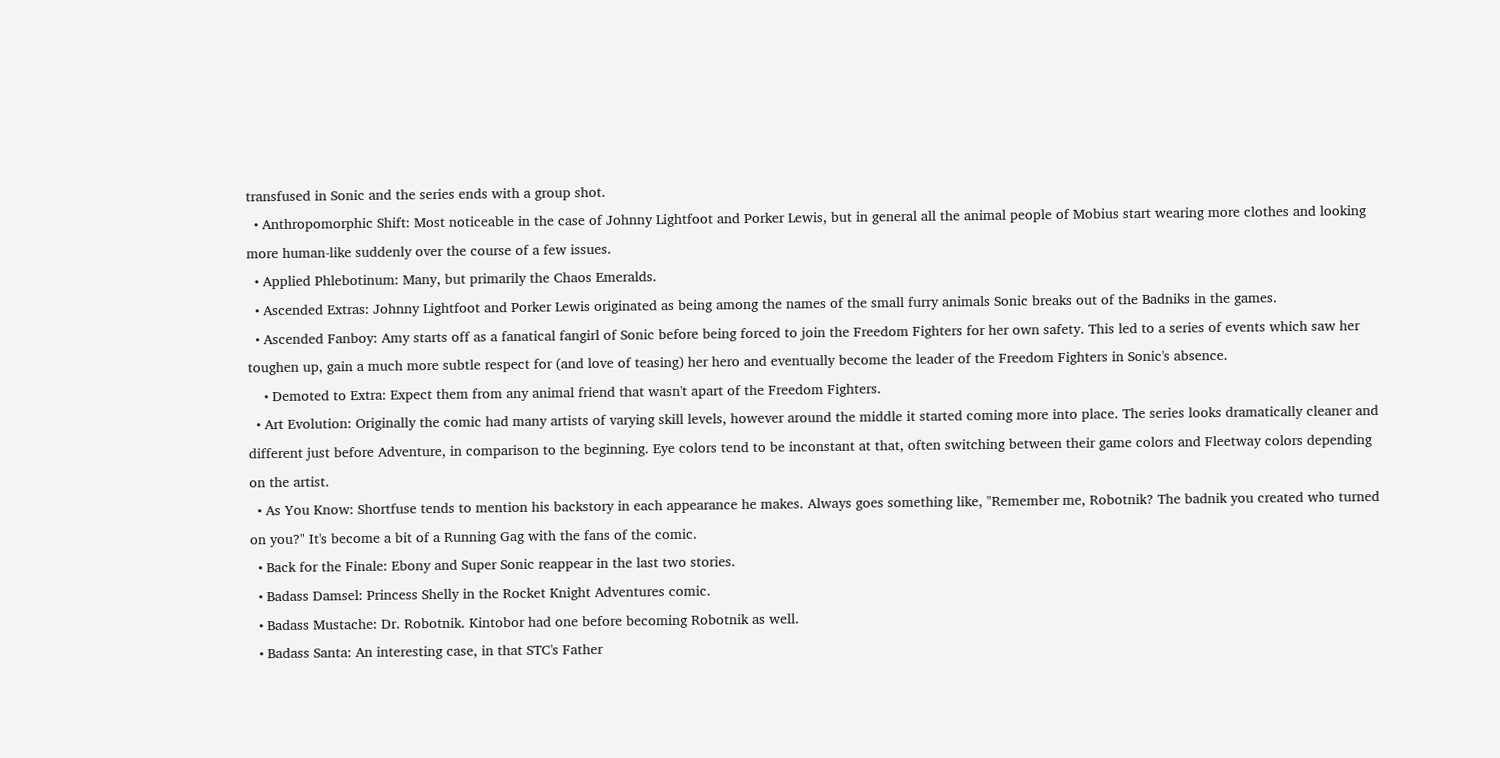transfused in Sonic and the series ends with a group shot.
  • Anthropomorphic Shift: Most noticeable in the case of Johnny Lightfoot and Porker Lewis, but in general all the animal people of Mobius start wearing more clothes and looking more human-like suddenly over the course of a few issues.
  • Applied Phlebotinum: Many, but primarily the Chaos Emeralds.
  • Ascended Extras: Johnny Lightfoot and Porker Lewis originated as being among the names of the small furry animals Sonic breaks out of the Badniks in the games.
  • Ascended Fanboy: Amy starts off as a fanatical fangirl of Sonic before being forced to join the Freedom Fighters for her own safety. This led to a series of events which saw her toughen up, gain a much more subtle respect for (and love of teasing) her hero and eventually become the leader of the Freedom Fighters in Sonic's absence.
    • Demoted to Extra: Expect them from any animal friend that wasn't apart of the Freedom Fighters.
  • Art Evolution: Originally the comic had many artists of varying skill levels, however around the middle it started coming more into place. The series looks dramatically cleaner and different just before Adventure, in comparison to the beginning. Eye colors tend to be inconstant at that, often switching between their game colors and Fleetway colors depending on the artist.
  • As You Know: Shortfuse tends to mention his backstory in each appearance he makes. Always goes something like, "Remember me, Robotnik? The badnik you created who turned on you?" It's become a bit of a Running Gag with the fans of the comic.
  • Back for the Finale: Ebony and Super Sonic reappear in the last two stories.
  • Badass Damsel: Princess Shelly in the Rocket Knight Adventures comic.
  • Badass Mustache: Dr. Robotnik. Kintobor had one before becoming Robotnik as well.
  • Badass Santa: An interesting case, in that STC's Father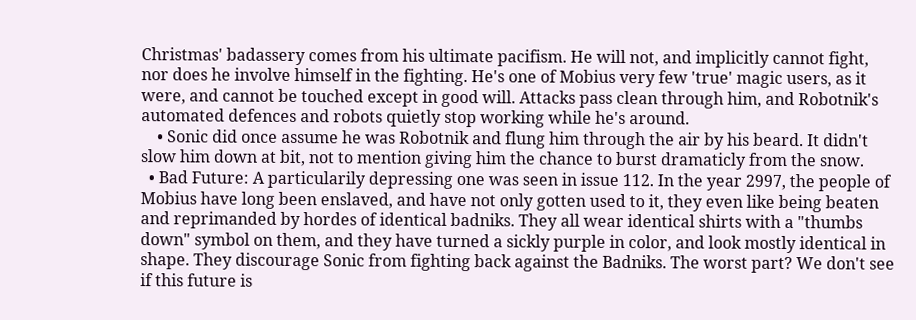Christmas' badassery comes from his ultimate pacifism. He will not, and implicitly cannot fight, nor does he involve himself in the fighting. He's one of Mobius very few 'true' magic users, as it were, and cannot be touched except in good will. Attacks pass clean through him, and Robotnik's automated defences and robots quietly stop working while he's around.
    • Sonic did once assume he was Robotnik and flung him through the air by his beard. It didn't slow him down at bit, not to mention giving him the chance to burst dramaticly from the snow.
  • Bad Future: A particularily depressing one was seen in issue 112. In the year 2997, the people of Mobius have long been enslaved, and have not only gotten used to it, they even like being beaten and reprimanded by hordes of identical badniks. They all wear identical shirts with a "thumbs down" symbol on them, and they have turned a sickly purple in color, and look mostly identical in shape. They discourage Sonic from fighting back against the Badniks. The worst part? We don't see if this future is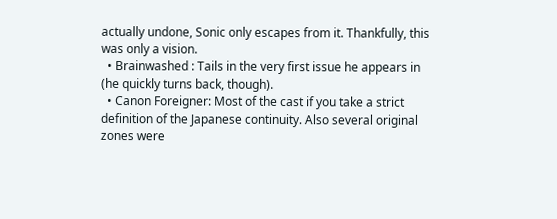actually undone, Sonic only escapes from it. Thankfully, this was only a vision.
  • Brainwashed : Tails in the very first issue he appears in (he quickly turns back, though).
  • Canon Foreigner: Most of the cast if you take a strict definition of the Japanese continuity. Also several original zones were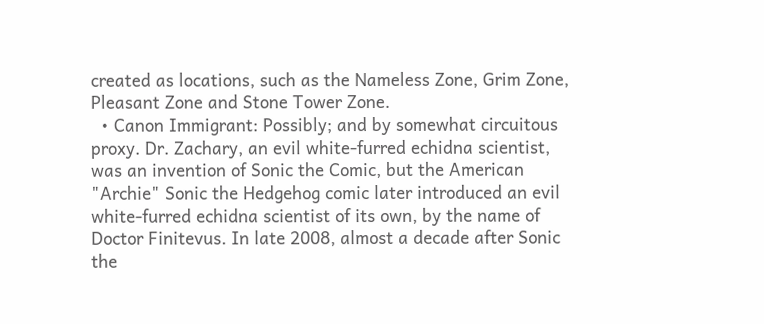created as locations, such as the Nameless Zone, Grim Zone, Pleasant Zone and Stone Tower Zone.
  • Canon Immigrant: Possibly; and by somewhat circuitous proxy. Dr. Zachary, an evil white-furred echidna scientist, was an invention of Sonic the Comic, but the American "Archie" Sonic the Hedgehog comic later introduced an evil white-furred echidna scientist of its own, by the name of Doctor Finitevus. In late 2008, almost a decade after Sonic the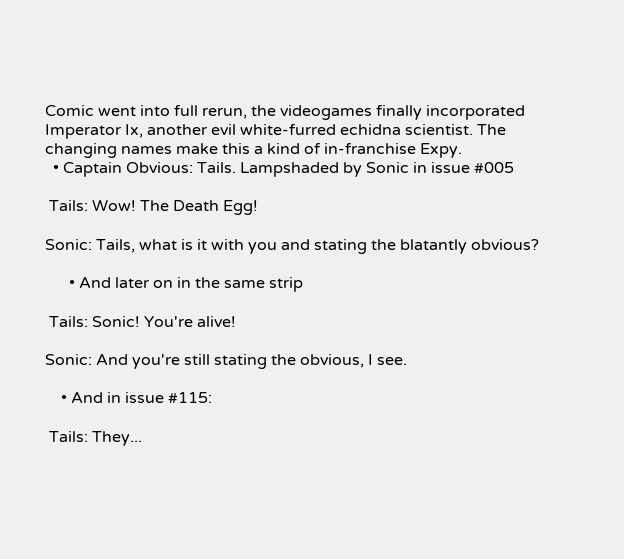Comic went into full rerun, the videogames finally incorporated Imperator Ix, another evil white-furred echidna scientist. The changing names make this a kind of in-franchise Expy.
  • Captain Obvious: Tails. Lampshaded by Sonic in issue #005

 Tails: Wow! The Death Egg!

Sonic: Tails, what is it with you and stating the blatantly obvious?

      • And later on in the same strip

 Tails: Sonic! You're alive!

Sonic: And you're still stating the obvious, I see.

    • And in issue #115:

 Tails: They...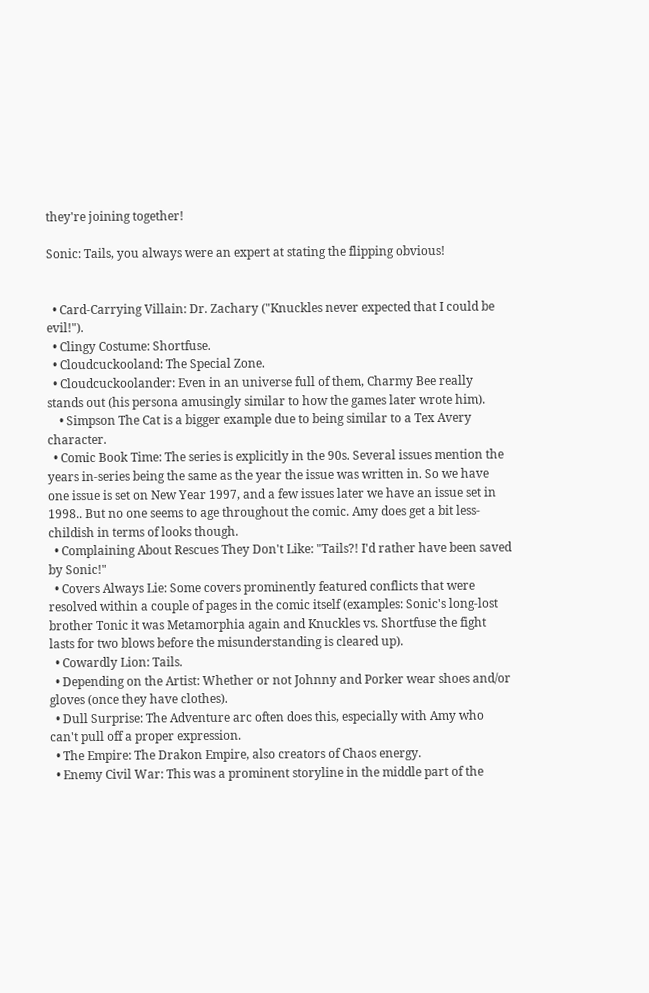they're joining together!

Sonic: Tails, you always were an expert at stating the flipping obvious!


  • Card-Carrying Villain: Dr. Zachary ("Knuckles never expected that I could be evil!").
  • Clingy Costume: Shortfuse.
  • Cloudcuckooland: The Special Zone.
  • Cloudcuckoolander: Even in an universe full of them, Charmy Bee really stands out (his persona amusingly similar to how the games later wrote him).
    • Simpson The Cat is a bigger example due to being similar to a Tex Avery character.
  • Comic Book Time: The series is explicitly in the 90s. Several issues mention the years in-series being the same as the year the issue was written in. So we have one issue is set on New Year 1997, and a few issues later we have an issue set in 1998.. But no one seems to age throughout the comic. Amy does get a bit less-childish in terms of looks though.
  • Complaining About Rescues They Don't Like: "Tails?! I'd rather have been saved by Sonic!"
  • Covers Always Lie: Some covers prominently featured conflicts that were resolved within a couple of pages in the comic itself (examples: Sonic's long-lost brother Tonic it was Metamorphia again and Knuckles vs. Shortfuse the fight lasts for two blows before the misunderstanding is cleared up).
  • Cowardly Lion: Tails.
  • Depending on the Artist: Whether or not Johnny and Porker wear shoes and/or gloves (once they have clothes).
  • Dull Surprise: The Adventure arc often does this, especially with Amy who can't pull off a proper expression.
  • The Empire: The Drakon Empire, also creators of Chaos energy.
  • Enemy Civil War: This was a prominent storyline in the middle part of the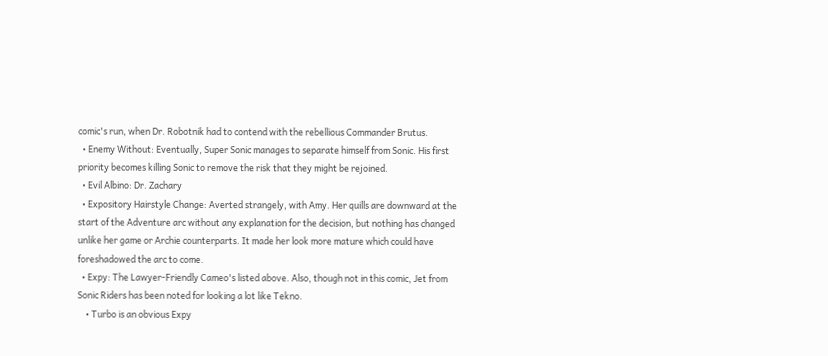comic's run, when Dr. Robotnik had to contend with the rebellious Commander Brutus.
  • Enemy Without: Eventually, Super Sonic manages to separate himself from Sonic. His first priority becomes killing Sonic to remove the risk that they might be rejoined.
  • Evil Albino: Dr. Zachary
  • Expository Hairstyle Change: Averted strangely, with Amy. Her quills are downward at the start of the Adventure arc without any explanation for the decision, but nothing has changed unlike her game or Archie counterparts. It made her look more mature which could have foreshadowed the arc to come.
  • Expy: The Lawyer-Friendly Cameo's listed above. Also, though not in this comic, Jet from Sonic Riders has been noted for looking a lot like Tekno.
    • Turbo is an obvious Expy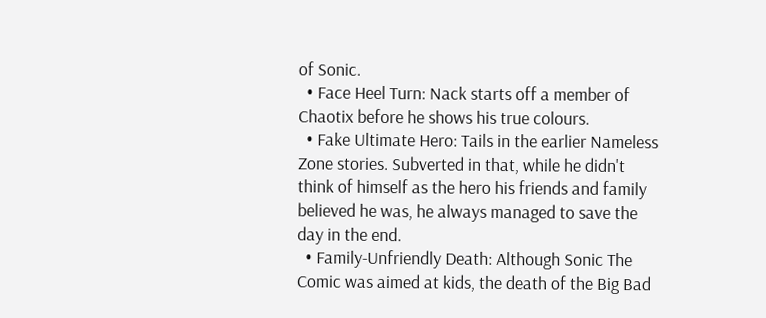of Sonic.
  • Face Heel Turn: Nack starts off a member of Chaotix before he shows his true colours.
  • Fake Ultimate Hero: Tails in the earlier Nameless Zone stories. Subverted in that, while he didn't think of himself as the hero his friends and family believed he was, he always managed to save the day in the end.
  • Family-Unfriendly Death: Although Sonic The Comic was aimed at kids, the death of the Big Bad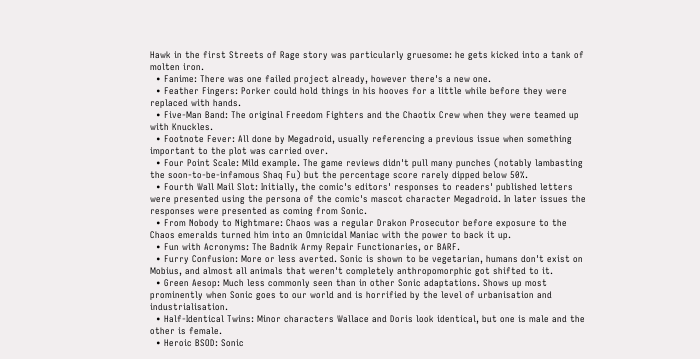Hawk in the first Streets of Rage story was particularly gruesome: he gets kicked into a tank of molten iron.
  • Fanime: There was one failed project already, however there's a new one.
  • Feather Fingers: Porker could hold things in his hooves for a little while before they were replaced with hands.
  • Five-Man Band: The original Freedom Fighters and the Chaotix Crew when they were teamed up with Knuckles.
  • Footnote Fever: All done by Megadroid, usually referencing a previous issue when something important to the plot was carried over.
  • Four Point Scale: Mild example. The game reviews didn't pull many punches (notably lambasting the soon-to-be-infamous Shaq Fu) but the percentage score rarely dipped below 50%.
  • Fourth Wall Mail Slot: Initially, the comic's editors' responses to readers' published letters were presented using the persona of the comic's mascot character Megadroid. In later issues the responses were presented as coming from Sonic.
  • From Nobody to Nightmare: Chaos was a regular Drakon Prosecutor before exposure to the Chaos emeralds turned him into an Omnicidal Maniac with the power to back it up.
  • Fun with Acronyms: The Badnik Army Repair Functionaries, or BARF.
  • Furry Confusion: More or less averted. Sonic is shown to be vegetarian, humans don't exist on Mobius, and almost all animals that weren't completely anthropomorphic got shifted to it.
  • Green Aesop: Much less commonly seen than in other Sonic adaptations. Shows up most prominently when Sonic goes to our world and is horrified by the level of urbanisation and industrialisation.
  • Half-Identical Twins: Minor characters Wallace and Doris look identical, but one is male and the other is female.
  • Heroic BSOD: Sonic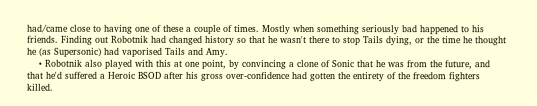had/came close to having one of these a couple of times. Mostly when something seriously bad happened to his friends. Finding out Robotnik had changed history so that he wasn't there to stop Tails dying, or the time he thought he (as Supersonic) had vaporised Tails and Amy.
    • Robotnik also played with this at one point, by convincing a clone of Sonic that he was from the future, and that he'd suffered a Heroic BSOD after his gross over-confidence had gotten the entirety of the freedom fighters killed.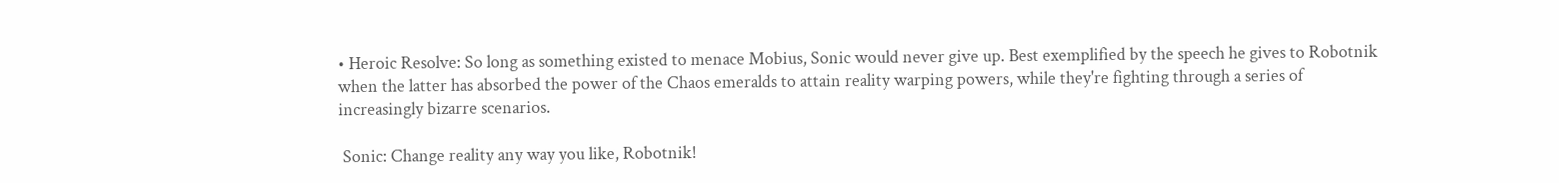• Heroic Resolve: So long as something existed to menace Mobius, Sonic would never give up. Best exemplified by the speech he gives to Robotnik when the latter has absorbed the power of the Chaos emeralds to attain reality warping powers, while they're fighting through a series of increasingly bizarre scenarios.

 Sonic: Change reality any way you like, Robotnik!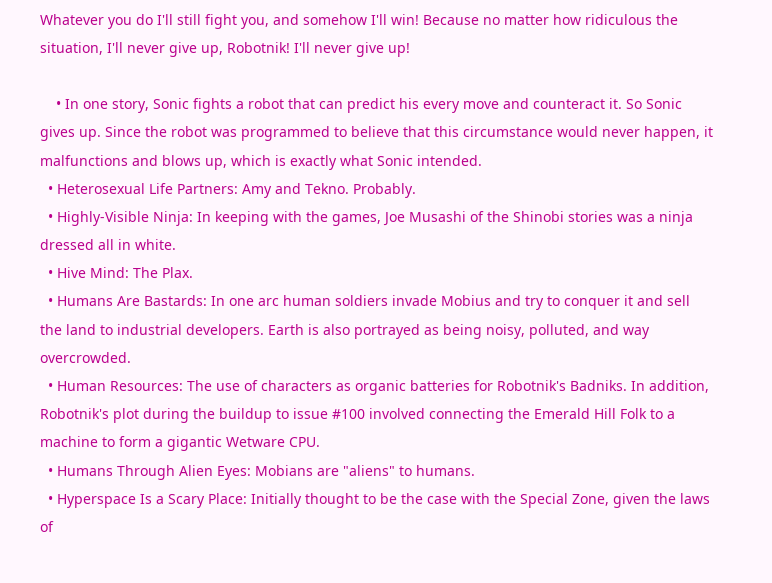Whatever you do I'll still fight you, and somehow I'll win! Because no matter how ridiculous the situation, I'll never give up, Robotnik! I'll never give up!

    • In one story, Sonic fights a robot that can predict his every move and counteract it. So Sonic gives up. Since the robot was programmed to believe that this circumstance would never happen, it malfunctions and blows up, which is exactly what Sonic intended.
  • Heterosexual Life Partners: Amy and Tekno. Probably.
  • Highly-Visible Ninja: In keeping with the games, Joe Musashi of the Shinobi stories was a ninja dressed all in white.
  • Hive Mind: The Plax.
  • Humans Are Bastards: In one arc human soldiers invade Mobius and try to conquer it and sell the land to industrial developers. Earth is also portrayed as being noisy, polluted, and way overcrowded.
  • Human Resources: The use of characters as organic batteries for Robotnik's Badniks. In addition, Robotnik's plot during the buildup to issue #100 involved connecting the Emerald Hill Folk to a machine to form a gigantic Wetware CPU.
  • Humans Through Alien Eyes: Mobians are "aliens" to humans.
  • Hyperspace Is a Scary Place: Initially thought to be the case with the Special Zone, given the laws of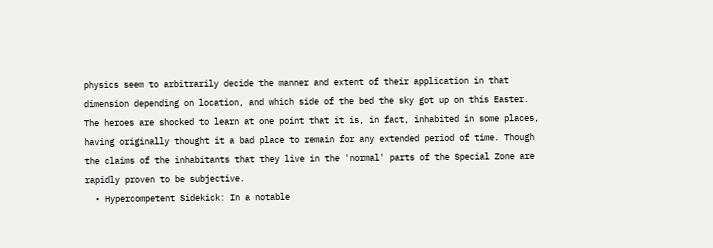physics seem to arbitrarily decide the manner and extent of their application in that dimension depending on location, and which side of the bed the sky got up on this Easter. The heroes are shocked to learn at one point that it is, in fact, inhabited in some places, having originally thought it a bad place to remain for any extended period of time. Though the claims of the inhabitants that they live in the 'normal' parts of the Special Zone are rapidly proven to be subjective.
  • Hypercompetent Sidekick: In a notable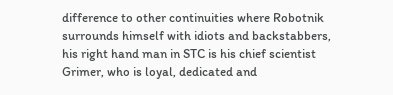difference to other continuities where Robotnik surrounds himself with idiots and backstabbers, his right hand man in STC is his chief scientist Grimer, who is loyal, dedicated and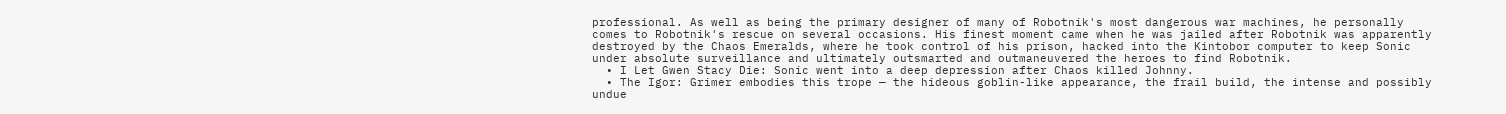professional. As well as being the primary designer of many of Robotnik's most dangerous war machines, he personally comes to Robotnik's rescue on several occasions. His finest moment came when he was jailed after Robotnik was apparently destroyed by the Chaos Emeralds, where he took control of his prison, hacked into the Kintobor computer to keep Sonic under absolute surveillance and ultimately outsmarted and outmaneuvered the heroes to find Robotnik.
  • I Let Gwen Stacy Die: Sonic went into a deep depression after Chaos killed Johnny.
  • The Igor: Grimer embodies this trope — the hideous goblin-like appearance, the frail build, the intense and possibly undue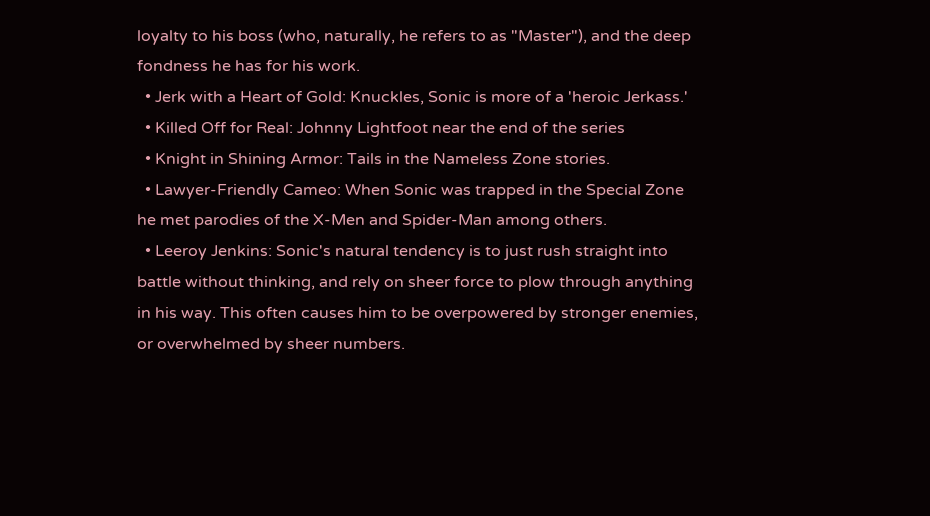loyalty to his boss (who, naturally, he refers to as "Master"), and the deep fondness he has for his work.
  • Jerk with a Heart of Gold: Knuckles, Sonic is more of a 'heroic Jerkass.'
  • Killed Off for Real: Johnny Lightfoot near the end of the series
  • Knight in Shining Armor: Tails in the Nameless Zone stories.
  • Lawyer-Friendly Cameo: When Sonic was trapped in the Special Zone he met parodies of the X-Men and Spider-Man among others.
  • Leeroy Jenkins: Sonic's natural tendency is to just rush straight into battle without thinking, and rely on sheer force to plow through anything in his way. This often causes him to be overpowered by stronger enemies, or overwhelmed by sheer numbers.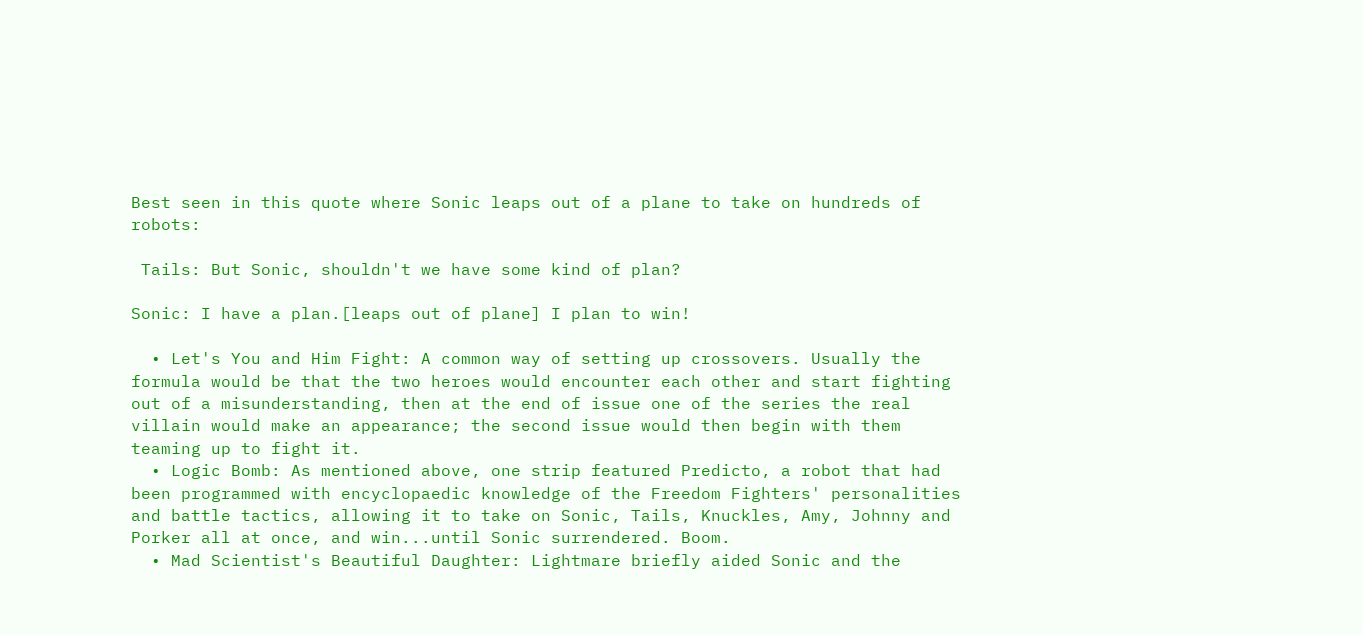Best seen in this quote where Sonic leaps out of a plane to take on hundreds of robots:

 Tails: But Sonic, shouldn't we have some kind of plan?

Sonic: I have a plan.[leaps out of plane] I plan to win!

  • Let's You and Him Fight: A common way of setting up crossovers. Usually the formula would be that the two heroes would encounter each other and start fighting out of a misunderstanding, then at the end of issue one of the series the real villain would make an appearance; the second issue would then begin with them teaming up to fight it.
  • Logic Bomb: As mentioned above, one strip featured Predicto, a robot that had been programmed with encyclopaedic knowledge of the Freedom Fighters' personalities and battle tactics, allowing it to take on Sonic, Tails, Knuckles, Amy, Johnny and Porker all at once, and win...until Sonic surrendered. Boom.
  • Mad Scientist's Beautiful Daughter: Lightmare briefly aided Sonic and the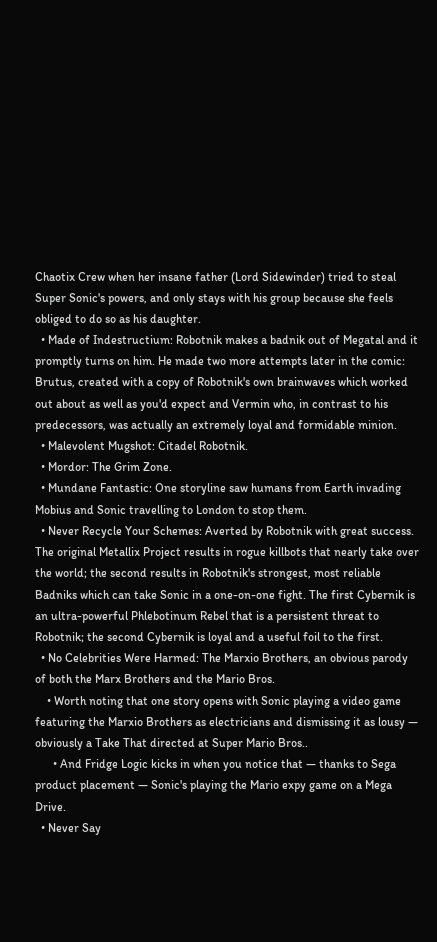Chaotix Crew when her insane father (Lord Sidewinder) tried to steal Super Sonic's powers, and only stays with his group because she feels obliged to do so as his daughter.
  • Made of Indestructium: Robotnik makes a badnik out of Megatal and it promptly turns on him. He made two more attempts later in the comic: Brutus, created with a copy of Robotnik's own brainwaves which worked out about as well as you'd expect and Vermin who, in contrast to his predecessors, was actually an extremely loyal and formidable minion.
  • Malevolent Mugshot: Citadel Robotnik.
  • Mordor: The Grim Zone.
  • Mundane Fantastic: One storyline saw humans from Earth invading Mobius and Sonic travelling to London to stop them.
  • Never Recycle Your Schemes: Averted by Robotnik with great success. The original Metallix Project results in rogue killbots that nearly take over the world; the second results in Robotnik's strongest, most reliable Badniks which can take Sonic in a one-on-one fight. The first Cybernik is an ultra-powerful Phlebotinum Rebel that is a persistent threat to Robotnik; the second Cybernik is loyal and a useful foil to the first.
  • No Celebrities Were Harmed: The Marxio Brothers, an obvious parody of both the Marx Brothers and the Mario Bros.
    • Worth noting that one story opens with Sonic playing a video game featuring the Marxio Brothers as electricians and dismissing it as lousy — obviously a Take That directed at Super Mario Bros..
      • And Fridge Logic kicks in when you notice that — thanks to Sega product placement — Sonic's playing the Mario expy game on a Mega Drive.
  • Never Say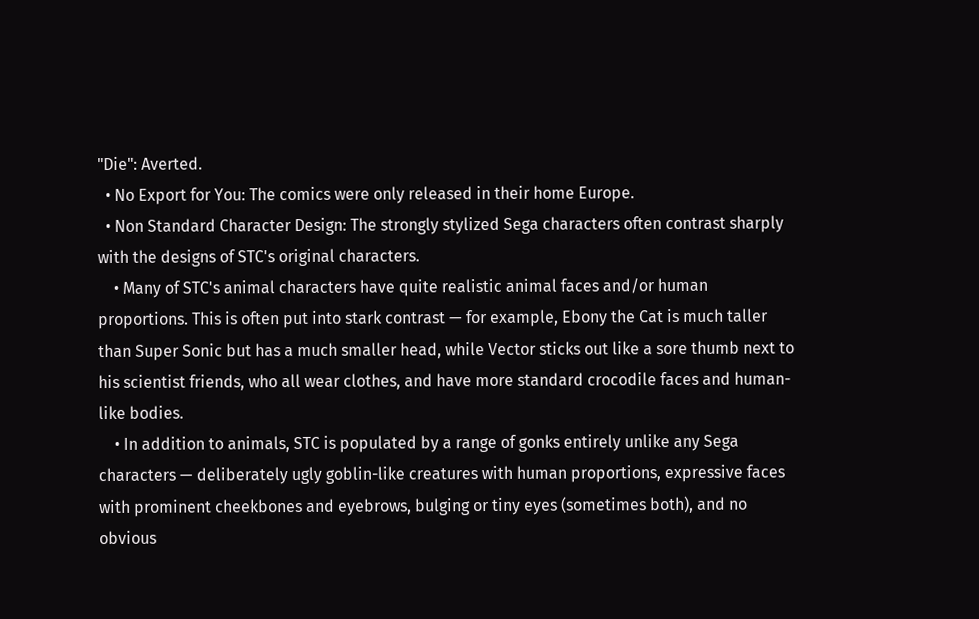"Die": Averted.
  • No Export for You: The comics were only released in their home Europe.
  • Non Standard Character Design: The strongly stylized Sega characters often contrast sharply with the designs of STC's original characters.
    • Many of STC's animal characters have quite realistic animal faces and/or human proportions. This is often put into stark contrast — for example, Ebony the Cat is much taller than Super Sonic but has a much smaller head, while Vector sticks out like a sore thumb next to his scientist friends, who all wear clothes, and have more standard crocodile faces and human-like bodies.
    • In addition to animals, STC is populated by a range of gonks entirely unlike any Sega characters — deliberately ugly goblin-like creatures with human proportions, expressive faces with prominent cheekbones and eyebrows, bulging or tiny eyes (sometimes both), and no obvious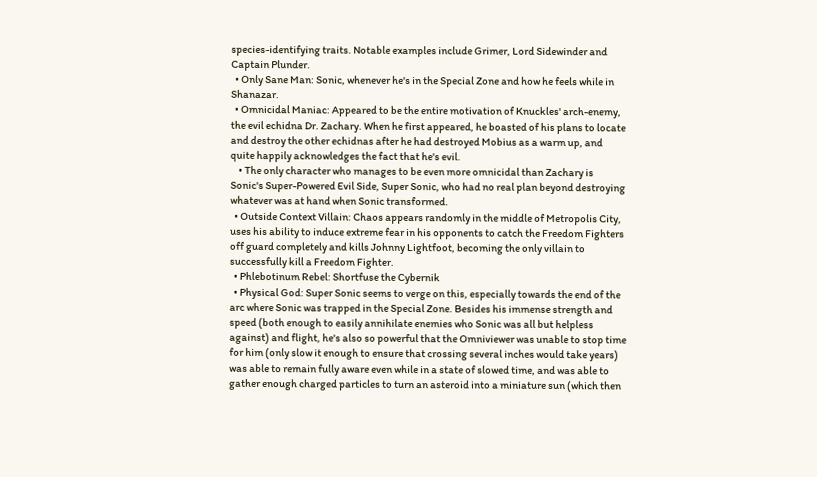species-identifying traits. Notable examples include Grimer, Lord Sidewinder and Captain Plunder.
  • Only Sane Man: Sonic, whenever he's in the Special Zone and how he feels while in Shanazar.
  • Omnicidal Maniac: Appeared to be the entire motivation of Knuckles' arch-enemy, the evil echidna Dr. Zachary. When he first appeared, he boasted of his plans to locate and destroy the other echidnas after he had destroyed Mobius as a warm up, and quite happily acknowledges the fact that he's evil.
    • The only character who manages to be even more omnicidal than Zachary is Sonic's Super-Powered Evil Side, Super Sonic, who had no real plan beyond destroying whatever was at hand when Sonic transformed.
  • Outside Context Villain: Chaos appears randomly in the middle of Metropolis City, uses his ability to induce extreme fear in his opponents to catch the Freedom Fighters off guard completely and kills Johnny Lightfoot, becoming the only villain to successfully kill a Freedom Fighter.
  • Phlebotinum Rebel: Shortfuse the Cybernik
  • Physical God: Super Sonic seems to verge on this, especially towards the end of the arc where Sonic was trapped in the Special Zone. Besides his immense strength and speed (both enough to easily annihilate enemies who Sonic was all but helpless against) and flight, he's also so powerful that the Omniviewer was unable to stop time for him (only slow it enough to ensure that crossing several inches would take years) was able to remain fully aware even while in a state of slowed time, and was able to gather enough charged particles to turn an asteroid into a miniature sun (which then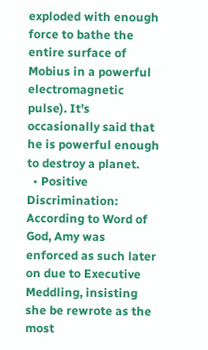exploded with enough force to bathe the entire surface of Mobius in a powerful electromagnetic pulse). It's occasionally said that he is powerful enough to destroy a planet.
  • Positive Discrimination: According to Word of God, Amy was enforced as such later on due to Executive Meddling, insisting she be rewrote as the most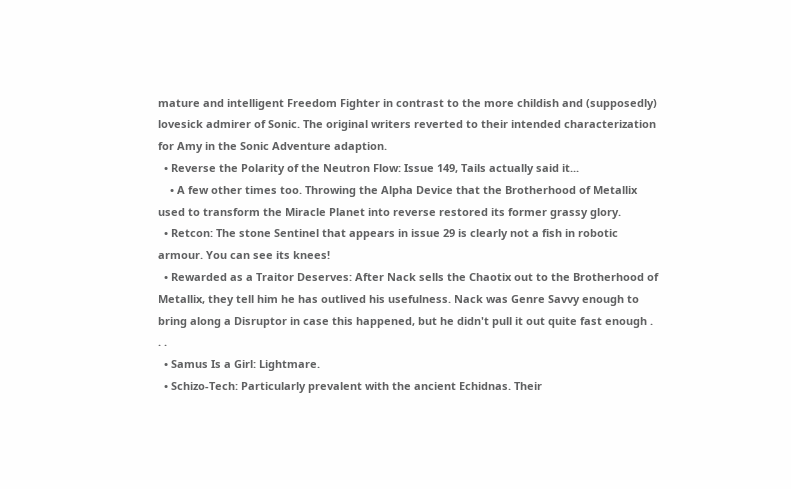mature and intelligent Freedom Fighter in contrast to the more childish and (supposedly) lovesick admirer of Sonic. The original writers reverted to their intended characterization for Amy in the Sonic Adventure adaption.
  • Reverse the Polarity of the Neutron Flow: Issue 149, Tails actually said it...
    • A few other times too. Throwing the Alpha Device that the Brotherhood of Metallix used to transform the Miracle Planet into reverse restored its former grassy glory.
  • Retcon: The stone Sentinel that appears in issue 29 is clearly not a fish in robotic armour. You can see its knees!
  • Rewarded as a Traitor Deserves: After Nack sells the Chaotix out to the Brotherhood of Metallix, they tell him he has outlived his usefulness. Nack was Genre Savvy enough to bring along a Disruptor in case this happened, but he didn't pull it out quite fast enough . . .
  • Samus Is a Girl: Lightmare.
  • Schizo-Tech: Particularly prevalent with the ancient Echidnas. Their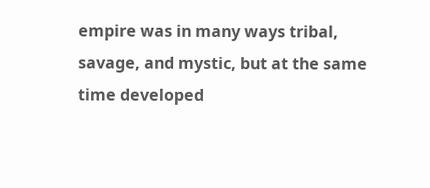empire was in many ways tribal, savage, and mystic, but at the same time developed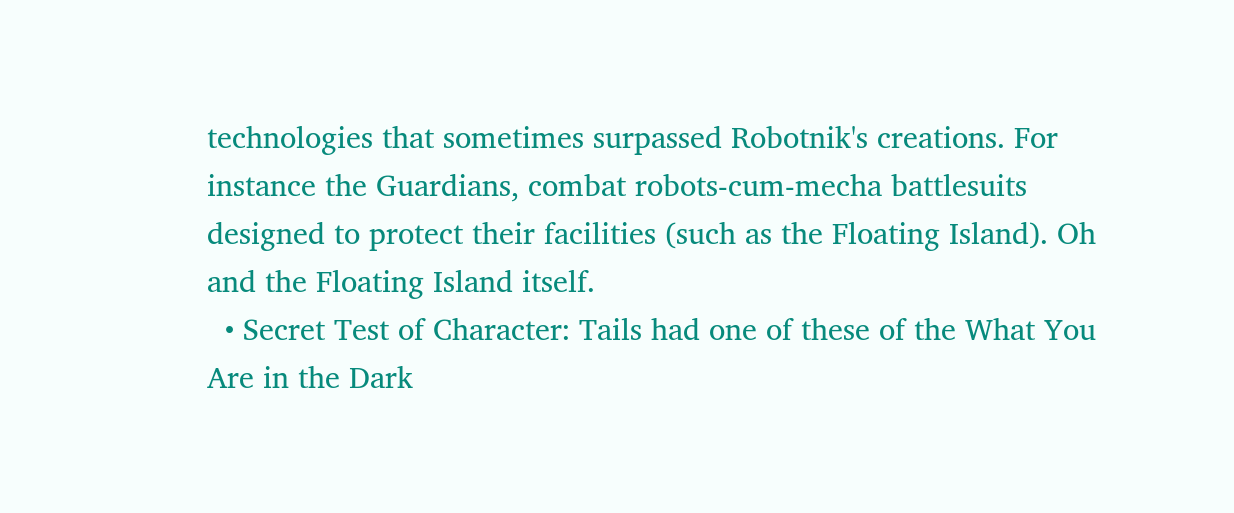technologies that sometimes surpassed Robotnik's creations. For instance the Guardians, combat robots-cum-mecha battlesuits designed to protect their facilities (such as the Floating Island). Oh and the Floating Island itself.
  • Secret Test of Character: Tails had one of these of the What You Are in the Dark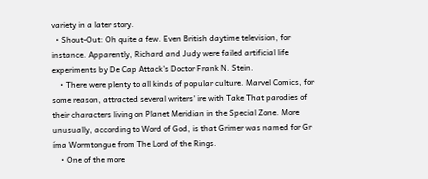variety in a later story.
  • Shout-Out: Oh quite a few. Even British daytime television, for instance. Apparently, Richard and Judy were failed artificial life experiments by De Cap Attack's Doctor Frank N. Stein.
    • There were plenty to all kinds of popular culture. Marvel Comics, for some reason, attracted several writers' ire with Take That parodies of their characters living on Planet Meridian in the Special Zone. More unusually, according to Word of God, is that Grimer was named for Gr íma Wormtongue from The Lord of the Rings.
    • One of the more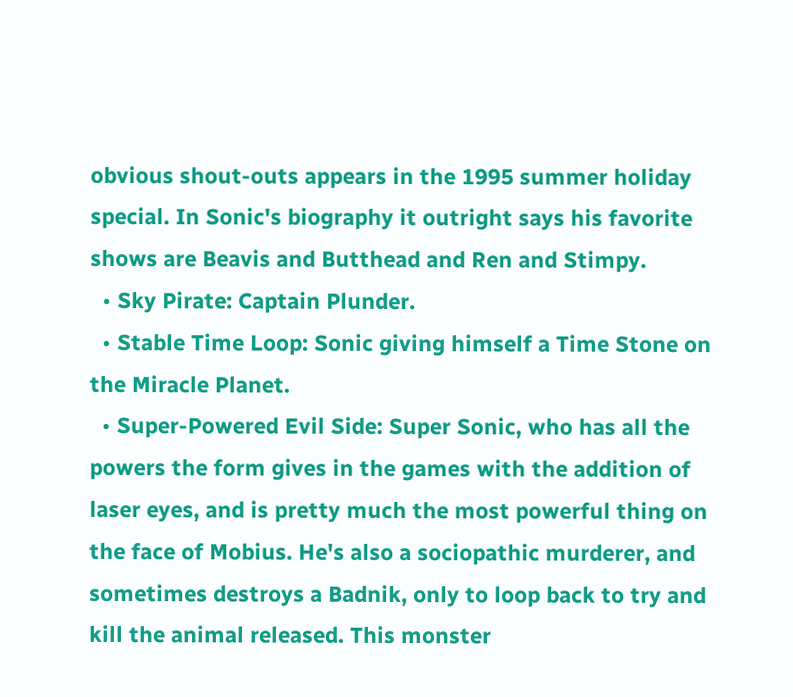obvious shout-outs appears in the 1995 summer holiday special. In Sonic's biography it outright says his favorite shows are Beavis and Butthead and Ren and Stimpy.
  • Sky Pirate: Captain Plunder.
  • Stable Time Loop: Sonic giving himself a Time Stone on the Miracle Planet.
  • Super-Powered Evil Side: Super Sonic, who has all the powers the form gives in the games with the addition of laser eyes, and is pretty much the most powerful thing on the face of Mobius. He's also a sociopathic murderer, and sometimes destroys a Badnik, only to loop back to try and kill the animal released. This monster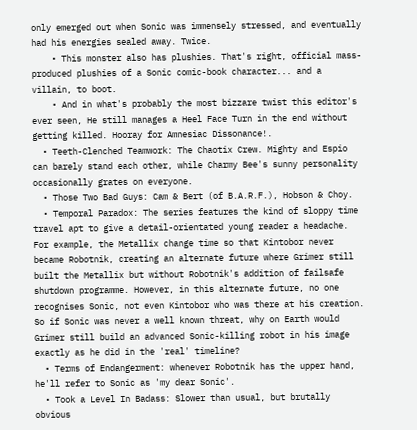only emerged out when Sonic was immensely stressed, and eventually had his energies sealed away. Twice.
    • This monster also has plushies. That's right, official mass-produced plushies of a Sonic comic-book character... and a villain, to boot.
    • And in what's probably the most bizzare twist this editor's ever seen, He still manages a Heel Face Turn in the end without getting killed. Hooray for Amnesiac Dissonance!.
  • Teeth-Clenched Teamwork: The Chaotix Crew. Mighty and Espio can barely stand each other, while Charmy Bee's sunny personality occasionally grates on everyone.
  • Those Two Bad Guys: Cam & Bert (of B.A.R.F.), Hobson & Choy.
  • Temporal Paradox: The series features the kind of sloppy time travel apt to give a detail-orientated young reader a headache. For example, the Metallix change time so that Kintobor never became Robotnik, creating an alternate future where Grimer still built the Metallix but without Robotnik's addition of failsafe shutdown programme. However, in this alternate future, no one recognises Sonic, not even Kintobor who was there at his creation. So if Sonic was never a well known threat, why on Earth would Grimer still build an advanced Sonic-killing robot in his image exactly as he did in the 'real' timeline?
  • Terms of Endangerment: whenever Robotnik has the upper hand, he'll refer to Sonic as 'my dear Sonic'.
  • Took a Level In Badass: Slower than usual, but brutally obvious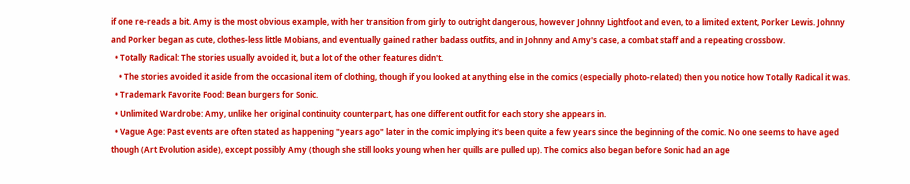if one re-reads a bit. Amy is the most obvious example, with her transition from girly to outright dangerous, however Johnny Lightfoot and even, to a limited extent, Porker Lewis. Johnny and Porker began as cute, clothes-less little Mobians, and eventually gained rather badass outfits, and in Johnny and Amy's case, a combat staff and a repeating crossbow.
  • Totally Radical: The stories usually avoided it, but a lot of the other features didn't.
    • The stories avoided it aside from the occasional item of clothing, though if you looked at anything else in the comics (especially photo-related) then you notice how Totally Radical it was.
  • Trademark Favorite Food: Bean burgers for Sonic.
  • Unlimited Wardrobe: Amy, unlike her original continuity counterpart, has one different outfit for each story she appears in.
  • Vague Age: Past events are often stated as happening "years ago" later in the comic implying it's been quite a few years since the beginning of the comic. No one seems to have aged though (Art Evolution aside), except possibly Amy (though she still looks young when her quills are pulled up). The comics also began before Sonic had an age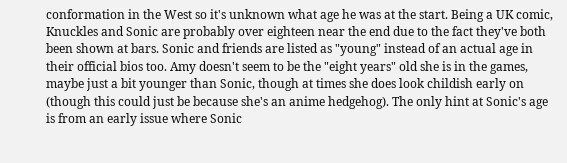conformation in the West so it's unknown what age he was at the start. Being a UK comic, Knuckles and Sonic are probably over eighteen near the end due to the fact they've both been shown at bars. Sonic and friends are listed as "young" instead of an actual age in their official bios too. Amy doesn't seem to be the "eight years" old she is in the games, maybe just a bit younger than Sonic, though at times she does look childish early on (though this could just be because she's an anime hedgehog). The only hint at Sonic's age is from an early issue where Sonic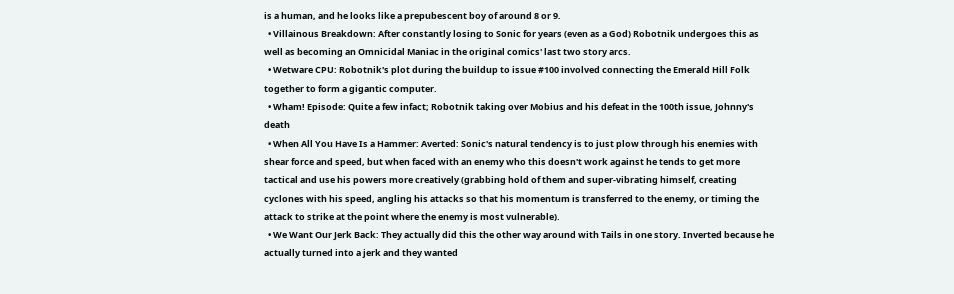is a human, and he looks like a prepubescent boy of around 8 or 9.
  • Villainous Breakdown: After constantly losing to Sonic for years (even as a God) Robotnik undergoes this as well as becoming an Omnicidal Maniac in the original comics' last two story arcs.
  • Wetware CPU: Robotnik's plot during the buildup to issue #100 involved connecting the Emerald Hill Folk together to form a gigantic computer.
  • Wham! Episode: Quite a few infact; Robotnik taking over Mobius and his defeat in the 100th issue, Johnny's death
  • When All You Have Is a Hammer: Averted: Sonic's natural tendency is to just plow through his enemies with shear force and speed, but when faced with an enemy who this doesn't work against he tends to get more tactical and use his powers more creatively (grabbing hold of them and super-vibrating himself, creating cyclones with his speed, angling his attacks so that his momentum is transferred to the enemy, or timing the attack to strike at the point where the enemy is most vulnerable).
  • We Want Our Jerk Back: They actually did this the other way around with Tails in one story. Inverted because he actually turned into a jerk and they wanted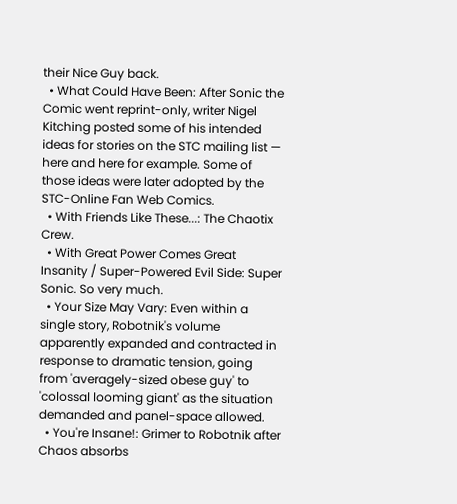their Nice Guy back.
  • What Could Have Been: After Sonic the Comic went reprint-only, writer Nigel Kitching posted some of his intended ideas for stories on the STC mailing list — here and here for example. Some of those ideas were later adopted by the STC-Online Fan Web Comics.
  • With Friends Like These...: The Chaotix Crew.
  • With Great Power Comes Great Insanity / Super-Powered Evil Side: Super Sonic. So very much.
  • Your Size May Vary: Even within a single story, Robotnik's volume apparently expanded and contracted in response to dramatic tension, going from 'averagely-sized obese guy' to 'colossal looming giant' as the situation demanded and panel-space allowed.
  • You're Insane!: Grimer to Robotnik after Chaos absorbs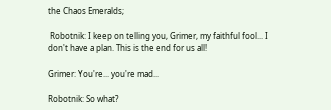the Chaos Emeralds;

 Robotnik: I keep on telling you, Grimer, my faithful fool... I don't have a plan. This is the end for us all!

Grimer: You're... you're mad...

Robotnik: So what?